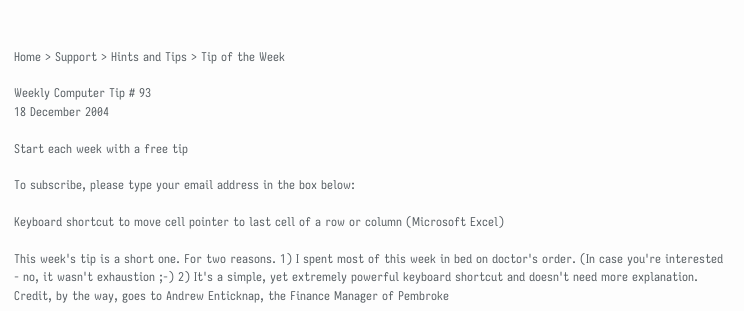Home > Support > Hints and Tips > Tip of the Week

Weekly Computer Tip # 93
18 December 2004

Start each week with a free tip

To subscribe, please type your email address in the box below:

Keyboard shortcut to move cell pointer to last cell of a row or column (Microsoft Excel)

This week's tip is a short one. For two reasons. 1) I spent most of this week in bed on doctor's order. (In case you're interested - no, it wasn't exhaustion ;-) 2) It's a simple, yet extremely powerful keyboard shortcut and doesn't need more explanation. Credit, by the way, goes to Andrew Enticknap, the Finance Manager of Pembroke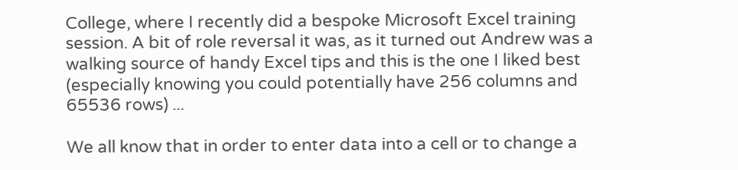College, where I recently did a bespoke Microsoft Excel training session. A bit of role reversal it was, as it turned out Andrew was a walking source of handy Excel tips and this is the one I liked best (especially knowing you could potentially have 256 columns and 65536 rows) ...

We all know that in order to enter data into a cell or to change a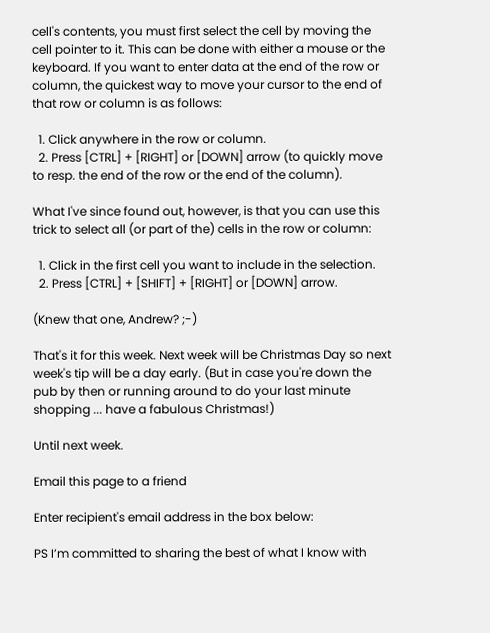cell's contents, you must first select the cell by moving the cell pointer to it. This can be done with either a mouse or the keyboard. If you want to enter data at the end of the row or column, the quickest way to move your cursor to the end of that row or column is as follows:

  1. Click anywhere in the row or column.
  2. Press [CTRL] + [RIGHT] or [DOWN] arrow (to quickly move to resp. the end of the row or the end of the column).

What I've since found out, however, is that you can use this trick to select all (or part of the) cells in the row or column:

  1. Click in the first cell you want to include in the selection.
  2. Press [CTRL] + [SHIFT] + [RIGHT] or [DOWN] arrow.

(Knew that one, Andrew? ;-)

That's it for this week. Next week will be Christmas Day so next week's tip will be a day early. (But in case you're down the pub by then or running around to do your last minute shopping ... have a fabulous Christmas!)

Until next week.

Email this page to a friend

Enter recipient's email address in the box below:

PS I’m committed to sharing the best of what I know with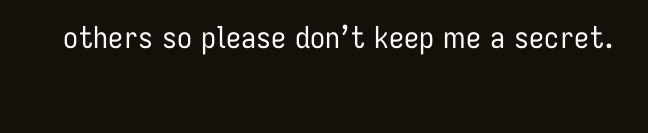others so please don’t keep me a secret.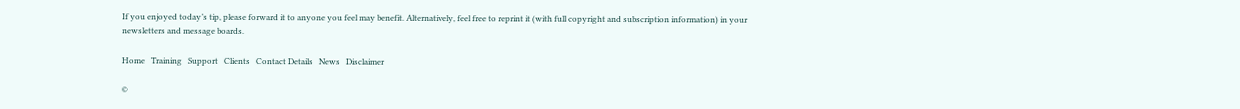If you enjoyed today’s tip, please forward it to anyone you feel may benefit. Alternatively, feel free to reprint it (with full copyright and subscription information) in your newsletters and message boards.

Home   Training   Support   Clients   Contact Details   News   Disclaimer

©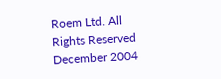Roem Ltd. All Rights Reserved
December 2004